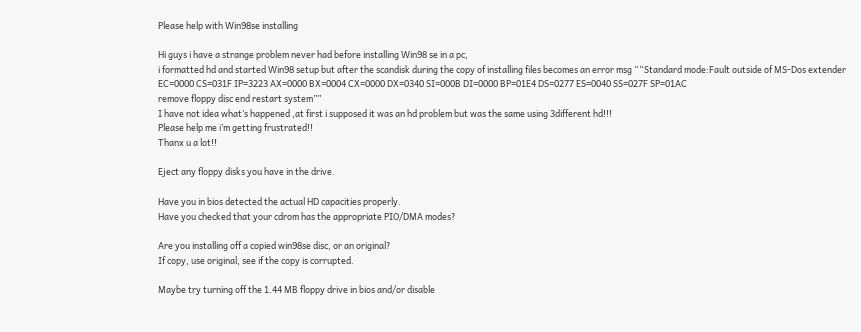Please help with Win98se installing

Hi guys i have a strange problem never had before installing Win98 se in a pc,
i formatted hd and started Win98 setup but after the scandisk during the copy of installing files becomes an error msg ““Standard mode:Fault outside of MS-Dos extender
EC=0000 CS=031F IP=3223 AX=0000 BX=0004 CX=0000 DX=0340 SI=000B DI=0000 BP=01E4 DS=0277 ES=0040 SS=027F SP=01AC
remove floppy disc end restart system””
I have not idea what’s happened ,at first i supposed it was an hd problem but was the same using 3different hd!!!
Please help me i’m getting frustrated!!
Thanx u a lot!!

Eject any floppy disks you have in the drive.

Have you in bios detected the actual HD capacities properly.
Have you checked that your cdrom has the appropriate PIO/DMA modes?

Are you installing off a copied win98se disc, or an original?
If copy, use original, see if the copy is corrupted.

Maybe try turning off the 1.44 MB floppy drive in bios and/or disable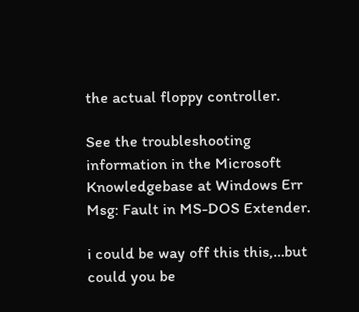the actual floppy controller.

See the troubleshooting information in the Microsoft Knowledgebase at Windows Err Msg: Fault in MS-DOS Extender.

i could be way off this this,…but could you be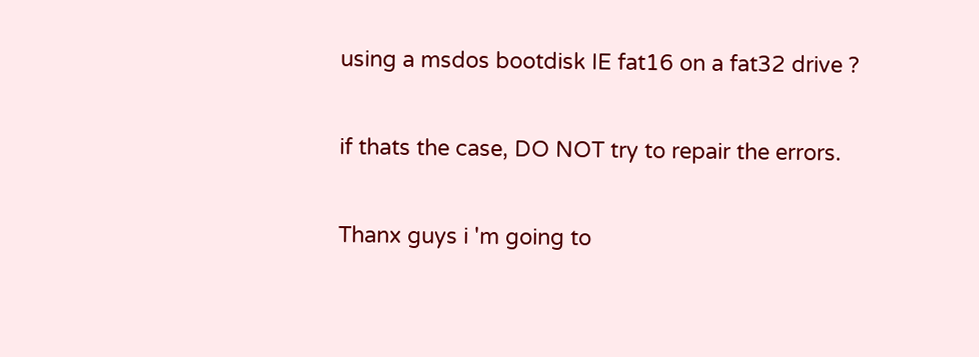using a msdos bootdisk IE fat16 on a fat32 drive ?

if thats the case, DO NOT try to repair the errors.

Thanx guys i 'm going to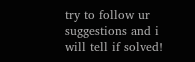try to follow ur suggestions and i will tell if solved!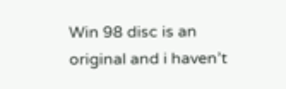Win 98 disc is an original and i haven’t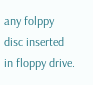any folppy disc inserted in floppy drive.